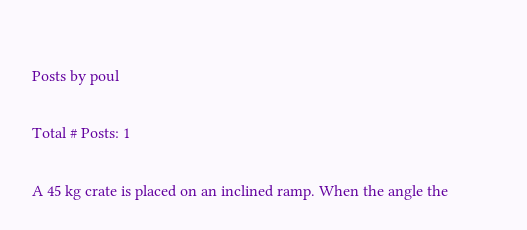Posts by poul

Total # Posts: 1

A 45 kg crate is placed on an inclined ramp. When the angle the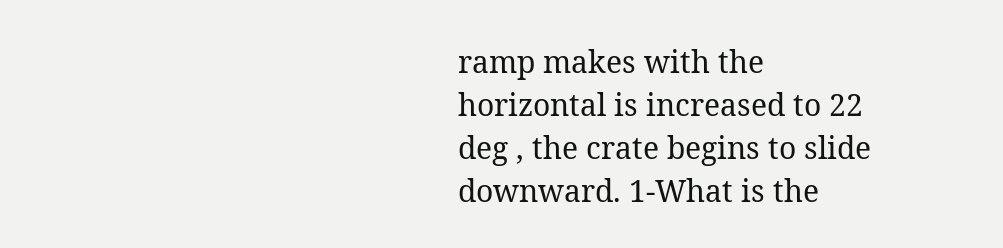ramp makes with the horizontal is increased to 22 deg , the crate begins to slide downward. 1-What is the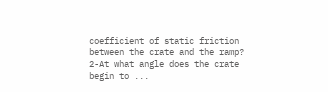coefficient of static friction between the crate and the ramp? 2-At what angle does the crate begin to ...